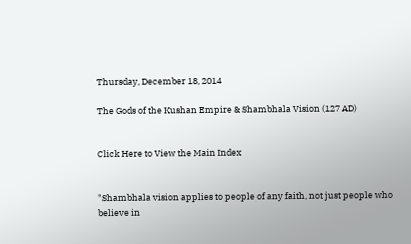Thursday, December 18, 2014

The Gods of the Kushan Empire & Shambhala Vision (127 AD)


Click Here to View the Main Index


"Shambhala vision applies to people of any faith, not just people who believe in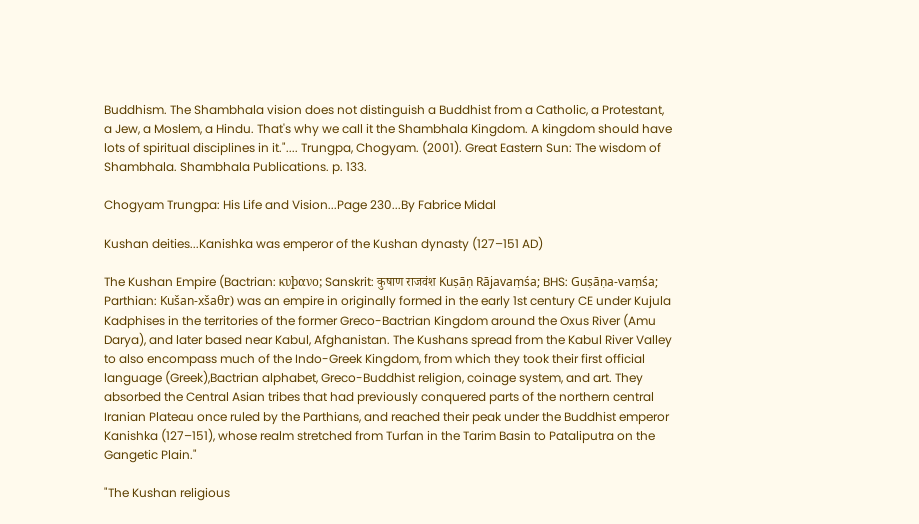Buddhism. The Shambhala vision does not distinguish a Buddhist from a Catholic, a Protestant, a Jew, a Moslem, a Hindu. That's why we call it the Shambhala Kingdom. A kingdom should have lots of spiritual disciplines in it.".... Trungpa, Chogyam. (2001). Great Eastern Sun: The wisdom of Shambhala. Shambhala Publications. p. 133.

Chogyam Trungpa: His Life and Vision...Page 230...By Fabrice Midal

Kushan deities...Kanishka was emperor of the Kushan dynasty (127–151 AD)

The Kushan Empire (Bactrian: κυϸανο; Sanskrit: कुषाण राजवंश Kuṣāṇ Rājavaṃśa; BHS: Guṣāṇa-vaṃśa; Parthian: Kušan-xšaθr) was an empire in originally formed in the early 1st century CE under Kujula Kadphises in the territories of the former Greco-Bactrian Kingdom around the Oxus River (Amu Darya), and later based near Kabul, Afghanistan. The Kushans spread from the Kabul River Valley to also encompass much of the Indo-Greek Kingdom, from which they took their first official language (Greek),Bactrian alphabet, Greco-Buddhist religion, coinage system, and art. They absorbed the Central Asian tribes that had previously conquered parts of the northern central Iranian Plateau once ruled by the Parthians, and reached their peak under the Buddhist emperor Kanishka (127–151), whose realm stretched from Turfan in the Tarim Basin to Pataliputra on the Gangetic Plain."

"The Kushan religious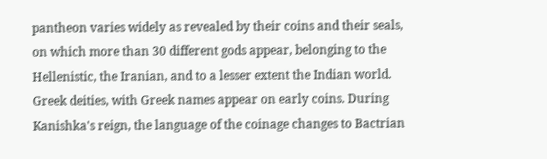pantheon varies widely as revealed by their coins and their seals, on which more than 30 different gods appear, belonging to the Hellenistic, the Iranian, and to a lesser extent the Indian world. Greek deities, with Greek names appear on early coins. During Kanishka's reign, the language of the coinage changes to Bactrian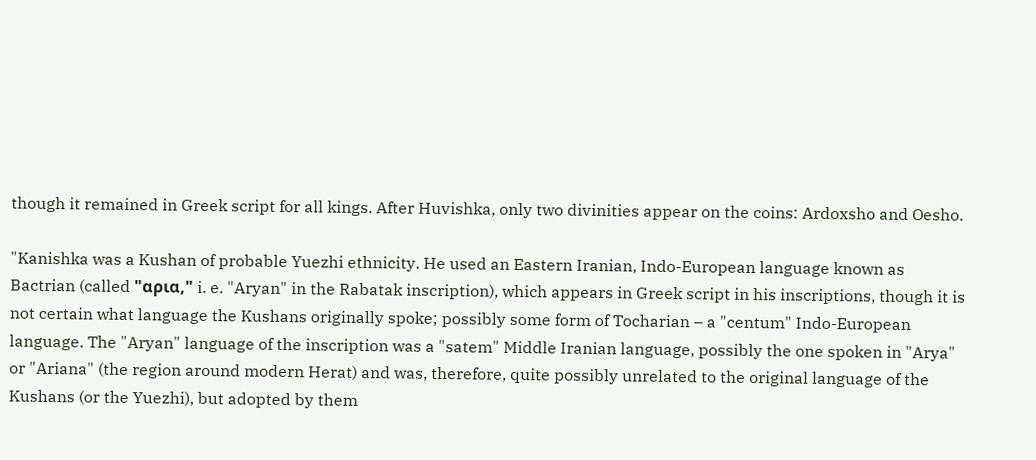though it remained in Greek script for all kings. After Huvishka, only two divinities appear on the coins: Ardoxsho and Oesho.

"Kanishka was a Kushan of probable Yuezhi ethnicity. He used an Eastern Iranian, Indo-European language known as Bactrian (called "αρια," i. e. "Aryan" in the Rabatak inscription), which appears in Greek script in his inscriptions, though it is not certain what language the Kushans originally spoke; possibly some form of Tocharian – a "centum" Indo-European language. The "Aryan" language of the inscription was a "satem" Middle Iranian language, possibly the one spoken in "Arya" or "Ariana" (the region around modern Herat) and was, therefore, quite possibly unrelated to the original language of the Kushans (or the Yuezhi), but adopted by them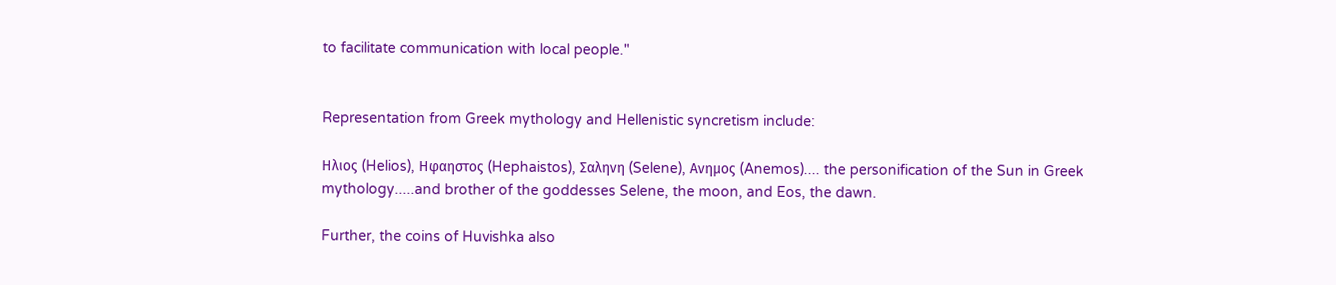to facilitate communication with local people."


Representation from Greek mythology and Hellenistic syncretism include:

Ηλιος (Helios), Ηφαηστος (Hephaistos), Σαληνη (Selene), Ανημος (Anemos).... the personification of the Sun in Greek mythology.....and brother of the goddesses Selene, the moon, and Eos, the dawn.

Further, the coins of Huvishka also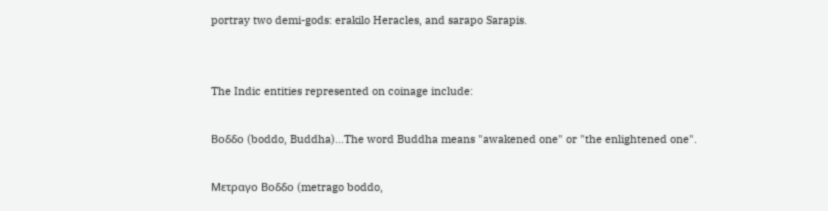portray two demi-gods: erakilo Heracles, and sarapo Sarapis.


The Indic entities represented on coinage include:

Βοδδο (boddo, Buddha)...The word Buddha means "awakened one" or "the enlightened one".

Μετραγο Βοδδο (metrago boddo,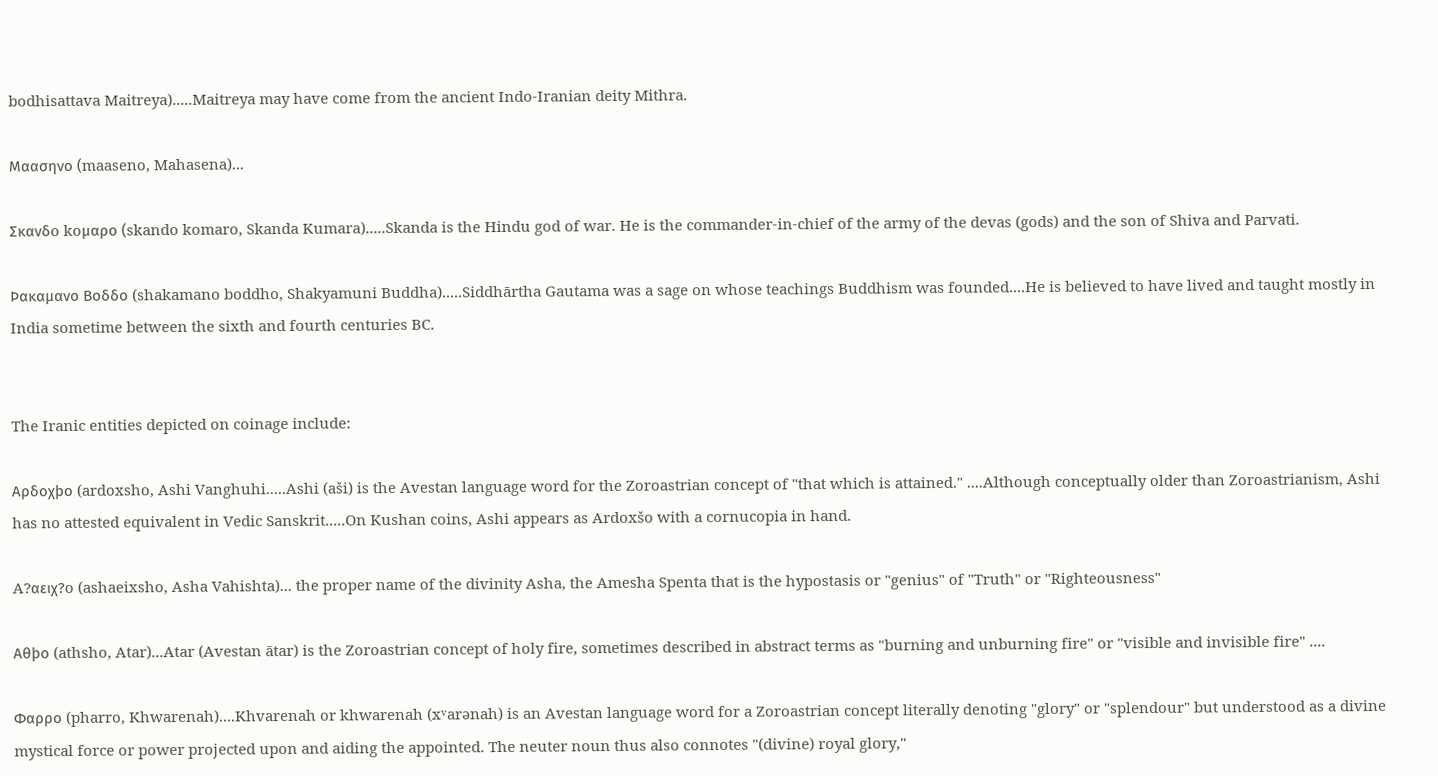bodhisattava Maitreya).....Maitreya may have come from the ancient Indo-Iranian deity Mithra.

Mαασηνo (maaseno, Mahasena)...

Σκανδo koμαρo (skando komaro, Skanda Kumara).....Skanda is the Hindu god of war. He is the commander-in-chief of the army of the devas (gods) and the son of Shiva and Parvati.

Ϸακαμανο Βοδδο (shakamano boddho, Shakyamuni Buddha).....Siddhārtha Gautama was a sage on whose teachings Buddhism was founded....He is believed to have lived and taught mostly in India sometime between the sixth and fourth centuries BC.


The Iranic entities depicted on coinage include:

Αρδοχϸο (ardoxsho, Ashi Vanghuhi.....Ashi (aši) is the Avestan language word for the Zoroastrian concept of "that which is attained." ....Although conceptually older than Zoroastrianism, Ashi has no attested equivalent in Vedic Sanskrit.....On Kushan coins, Ashi appears as Ardoxšo with a cornucopia in hand.

A?αειχ?o (ashaeixsho, Asha Vahishta)... the proper name of the divinity Asha, the Amesha Spenta that is the hypostasis or "genius" of "Truth" or "Righteousness"

Αθϸο (athsho, Atar)...Atar (Avestan ātar) is the Zoroastrian concept of holy fire, sometimes described in abstract terms as "burning and unburning fire" or "visible and invisible fire" ....

Φαρρο (pharro, Khwarenah)....Khvarenah or khwarenah (xᵛarənah) is an Avestan language word for a Zoroastrian concept literally denoting "glory" or "splendour" but understood as a divine mystical force or power projected upon and aiding the appointed. The neuter noun thus also connotes "(divine) royal glory,"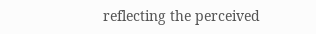reflecting the perceived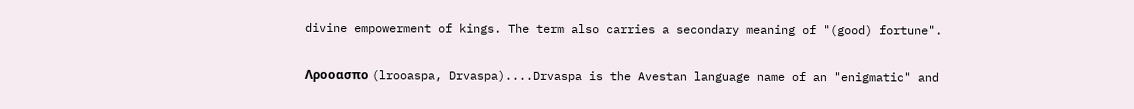divine empowerment of kings. The term also carries a secondary meaning of "(good) fortune".

Λροοασπο (lrooaspa, Drvaspa)....Drvaspa is the Avestan language name of an "enigmatic" and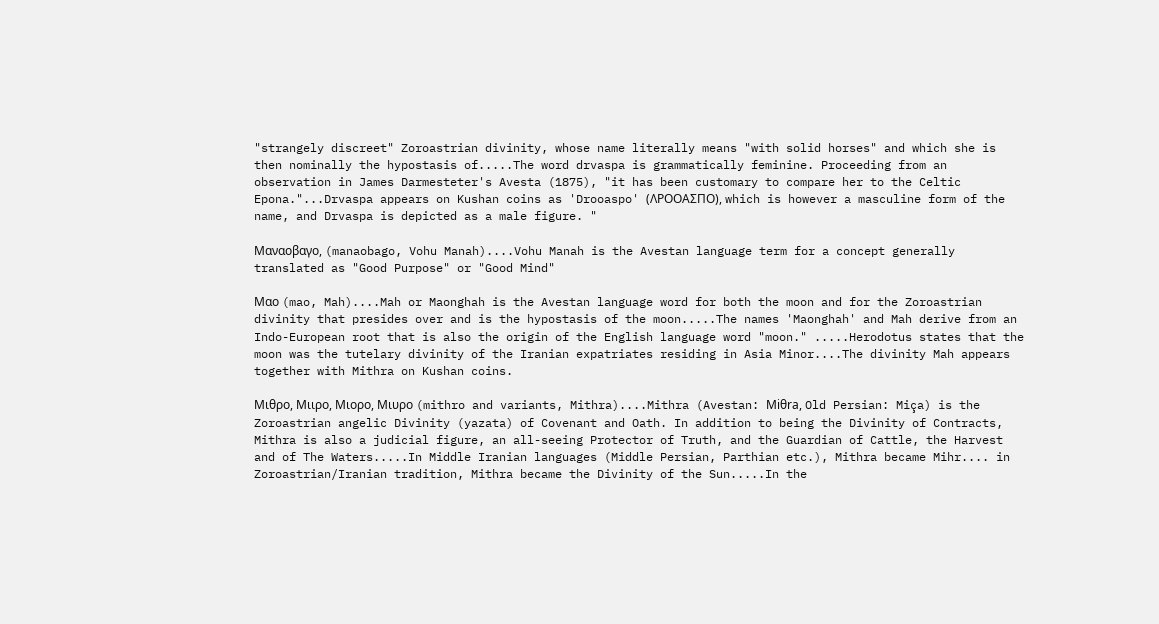"strangely discreet" Zoroastrian divinity, whose name literally means "with solid horses" and which she is then nominally the hypostasis of.....The word drvaspa is grammatically feminine. Proceeding from an observation in James Darmesteter's Avesta (1875), "it has been customary to compare her to the Celtic Epona."...Drvaspa appears on Kushan coins as 'Drooaspo' (ΛΡΟΟΑΣΠΟ), which is however a masculine form of the name, and Drvaspa is depicted as a male figure. "

Μαναοβαγο, (manaobago, Vohu Manah)....Vohu Manah is the Avestan language term for a concept generally translated as "Good Purpose" or "Good Mind"

Μαο (mao, Mah)....Mah or Maonghah is the Avestan language word for both the moon and for the Zoroastrian divinity that presides over and is the hypostasis of the moon.....The names 'Maonghah' and Mah derive from an Indo-European root that is also the origin of the English language word "moon." .....Herodotus states that the moon was the tutelary divinity of the Iranian expatriates residing in Asia Minor....The divinity Mah appears together with Mithra on Kushan coins.

Μιθρο, Μιιρο, Μιορο, Μιυρο (mithro and variants, Mithra)....Mithra (Avestan: Miθra, Old Persian: Miça) is the Zoroastrian angelic Divinity (yazata) of Covenant and Oath. In addition to being the Divinity of Contracts, Mithra is also a judicial figure, an all-seeing Protector of Truth, and the Guardian of Cattle, the Harvest and of The Waters.....In Middle Iranian languages (Middle Persian, Parthian etc.), Mithra became Mihr.... in Zoroastrian/Iranian tradition, Mithra became the Divinity of the Sun.....In the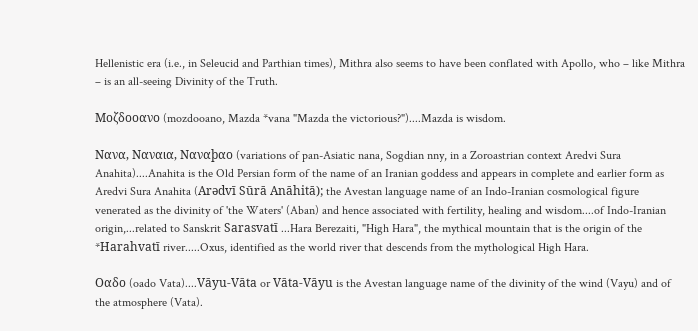Hellenistic era (i.e., in Seleucid and Parthian times), Mithra also seems to have been conflated with Apollo, who – like Mithra – is an all-seeing Divinity of the Truth.

Μοζδοοανο (mozdooano, Mazda *vana "Mazda the victorious?")....Mazda is wisdom.

Νανα, Ναναια, Ναναϸαο (variations of pan-Asiatic nana, Sogdian nny, in a Zoroastrian context Aredvi Sura Anahita)....Anahita is the Old Persian form of the name of an Iranian goddess and appears in complete and earlier form as Aredvi Sura Anahita (Arədvī Sūrā Anāhitā); the Avestan language name of an Indo-Iranian cosmological figure venerated as the divinity of 'the Waters' (Aban) and hence associated with fertility, healing and wisdom....of Indo-Iranian origin,...related to Sanskrit Sarasvatī ...Hara Berezaiti, "High Hara", the mythical mountain that is the origin of the *Harahvatī river.....Oxus, identified as the world river that descends from the mythological High Hara.

Οαδο (oado Vata)....Vāyu-Vāta or Vāta-Vāyu is the Avestan language name of the divinity of the wind (Vayu) and of the atmosphere (Vata).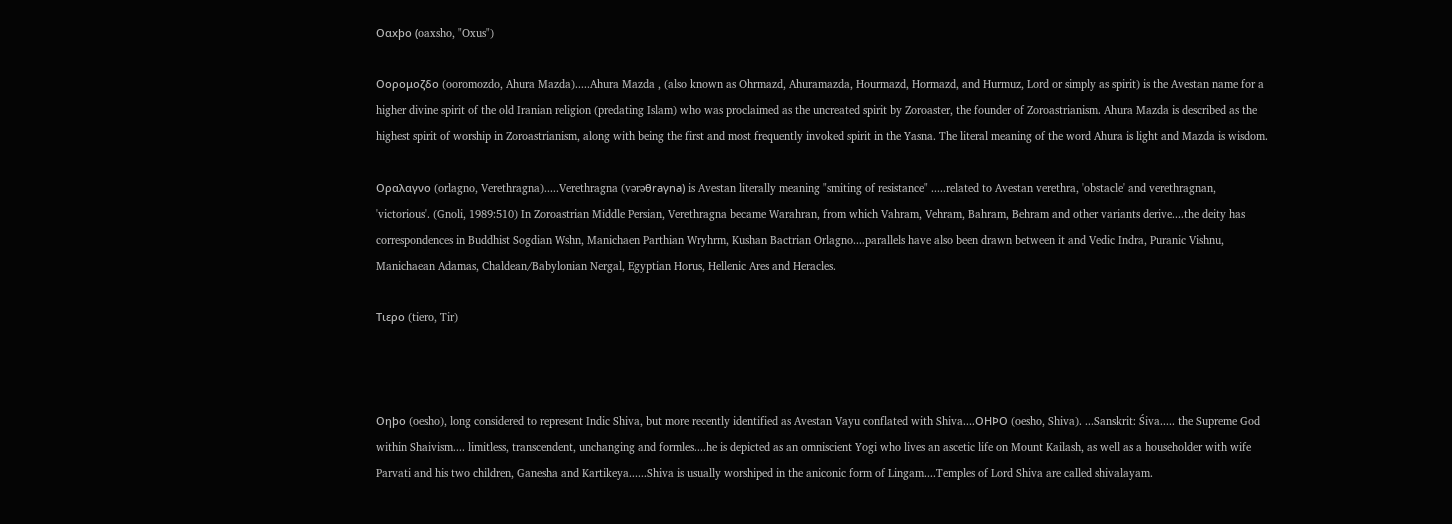Oαxϸo (oaxsho, "Oxus")

Ooρoμoζδο (ooromozdo, Ahura Mazda).....Ahura Mazda , (also known as Ohrmazd, Ahuramazda, Hourmazd, Hormazd, and Hurmuz, Lord or simply as spirit) is the Avestan name for a higher divine spirit of the old Iranian religion (predating Islam) who was proclaimed as the uncreated spirit by Zoroaster, the founder of Zoroastrianism. Ahura Mazda is described as the highest spirit of worship in Zoroastrianism, along with being the first and most frequently invoked spirit in the Yasna. The literal meaning of the word Ahura is light and Mazda is wisdom.

Οραλαγνο (orlagno, Verethragna).....Verethragna (vərəθraγna) is Avestan literally meaning "smiting of resistance" .....related to Avestan verethra, 'obstacle' and verethragnan, 'victorious'. (Gnoli, 1989:510) In Zoroastrian Middle Persian, Verethragna became Warahran, from which Vahram, Vehram, Bahram, Behram and other variants derive....the deity has correspondences in Buddhist Sogdian Wshn, Manichaen Parthian Wryhrm, Kushan Bactrian Orlagno....parallels have also been drawn between it and Vedic Indra, Puranic Vishnu, Manichaean Adamas, Chaldean/Babylonian Nergal, Egyptian Horus, Hellenic Ares and Heracles.

Τιερο (tiero, Tir)



Οηϸο (oesho), long considered to represent Indic Shiva, but more recently identified as Avestan Vayu conflated with Shiva....ΟΗϷΟ (oesho, Shiva). ...Sanskrit: Śiva..... the Supreme God within Shaivism.... limitless, transcendent, unchanging and formles....he is depicted as an omniscient Yogi who lives an ascetic life on Mount Kailash, as well as a householder with wife Parvati and his two children, Ganesha and Kartikeya......Shiva is usually worshiped in the aniconic form of Lingam....Temples of Lord Shiva are called shivalayam.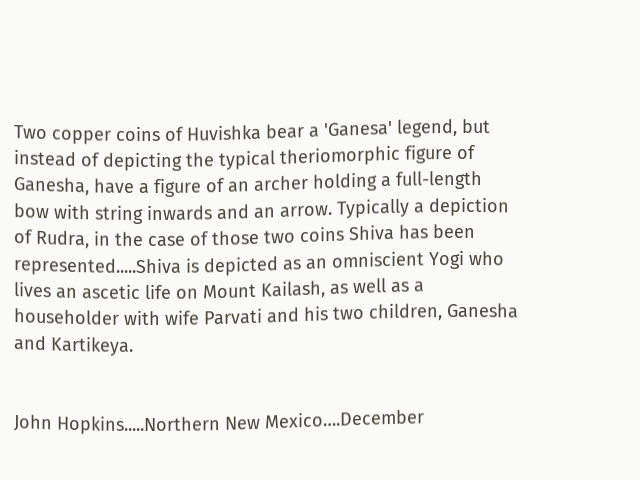Two copper coins of Huvishka bear a 'Ganesa' legend, but instead of depicting the typical theriomorphic figure of Ganesha, have a figure of an archer holding a full-length bow with string inwards and an arrow. Typically a depiction of Rudra, in the case of those two coins Shiva has been represented.....Shiva is depicted as an omniscient Yogi who lives an ascetic life on Mount Kailash, as well as a householder with wife Parvati and his two children, Ganesha and Kartikeya.


John Hopkins.....Northern New Mexico….December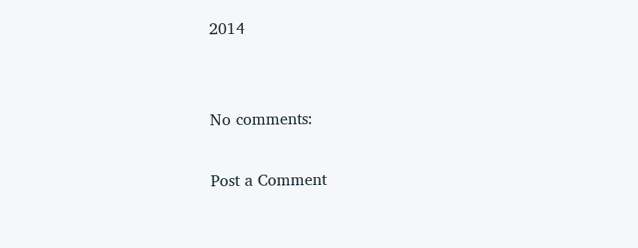2014


No comments:

Post a Comment